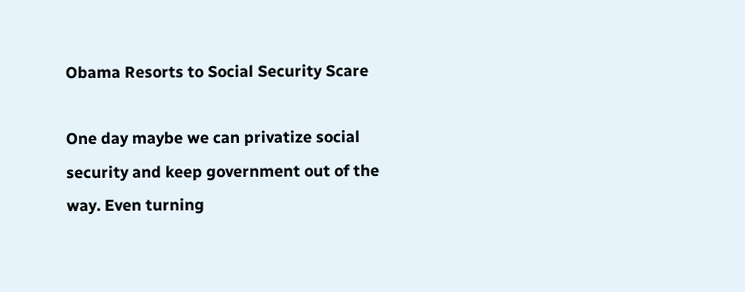Obama Resorts to Social Security Scare

One day maybe we can privatize social security and keep government out of the way. Even turning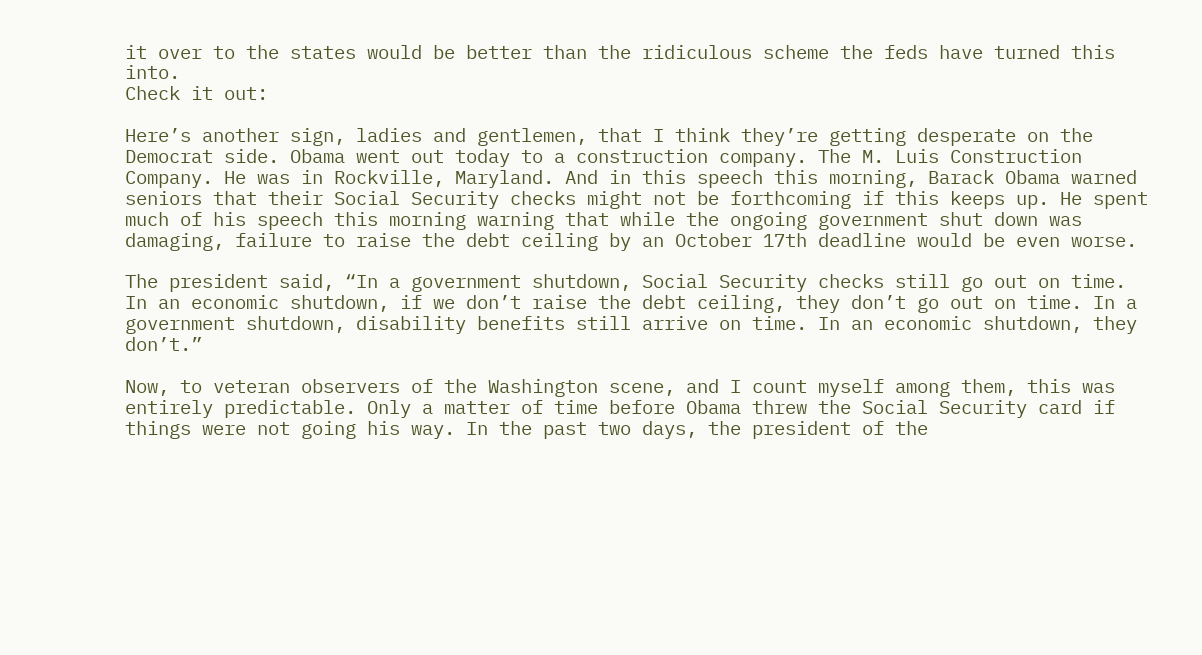it over to the states would be better than the ridiculous scheme the feds have turned this into.
Check it out:

Here’s another sign, ladies and gentlemen, that I think they’re getting desperate on the Democrat side. Obama went out today to a construction company. The M. Luis Construction Company. He was in Rockville, Maryland. And in this speech this morning, Barack Obama warned seniors that their Social Security checks might not be forthcoming if this keeps up. He spent much of his speech this morning warning that while the ongoing government shut down was damaging, failure to raise the debt ceiling by an October 17th deadline would be even worse.

The president said, “In a government shutdown, Social Security checks still go out on time. In an economic shutdown, if we don’t raise the debt ceiling, they don’t go out on time. In a government shutdown, disability benefits still arrive on time. In an economic shutdown, they don’t.”

Now, to veteran observers of the Washington scene, and I count myself among them, this was entirely predictable. Only a matter of time before Obama threw the Social Security card if things were not going his way. In the past two days, the president of the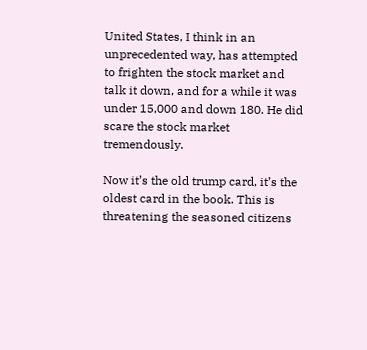United States, I think in an unprecedented way, has attempted to frighten the stock market and talk it down, and for a while it was under 15,000 and down 180. He did scare the stock market tremendously.

Now it’s the old trump card, it’s the oldest card in the book. This is threatening the seasoned citizens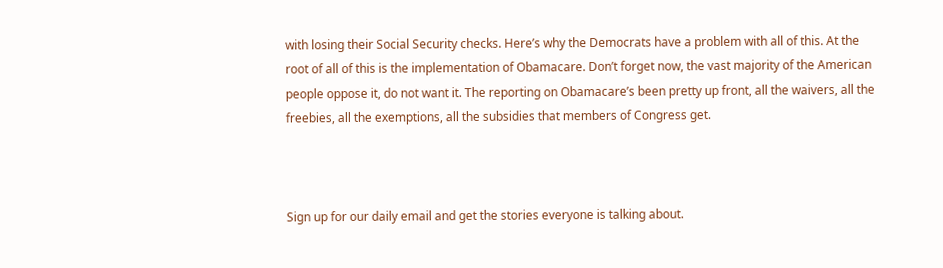with losing their Social Security checks. Here’s why the Democrats have a problem with all of this. At the root of all of this is the implementation of Obamacare. Don’t forget now, the vast majority of the American people oppose it, do not want it. The reporting on Obamacare’s been pretty up front, all the waivers, all the freebies, all the exemptions, all the subsidies that members of Congress get.



Sign up for our daily email and get the stories everyone is talking about.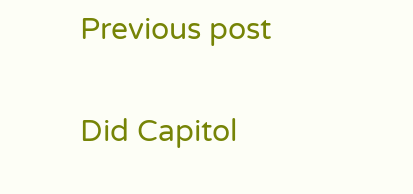Previous post

Did Capitol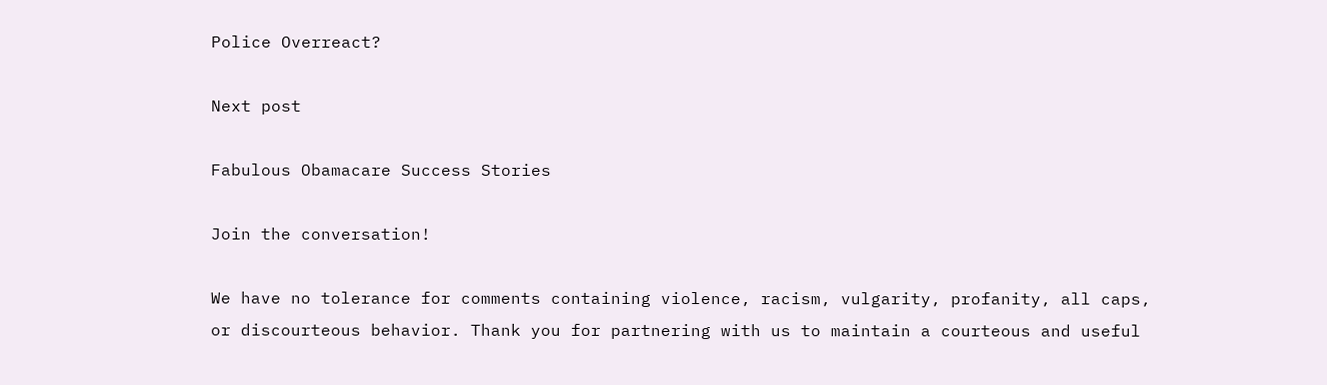Police Overreact?

Next post

Fabulous Obamacare Success Stories

Join the conversation!

We have no tolerance for comments containing violence, racism, vulgarity, profanity, all caps, or discourteous behavior. Thank you for partnering with us to maintain a courteous and useful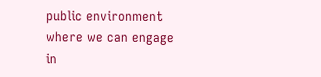public environment where we can engage in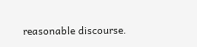reasonable discourse.